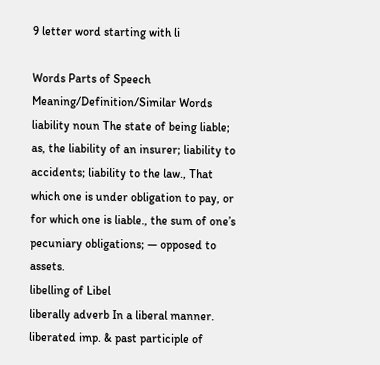9 letter word starting with li

Words Parts of Speech Meaning/Definition/Similar Words
liability noun The state of being liable; as, the liability of an insurer; liability to accidents; liability to the law., That which one is under obligation to pay, or for which one is liable., the sum of one’s pecuniary obligations; — opposed to assets.
libelling of Libel
liberally adverb In a liberal manner.
liberated imp. & past participle of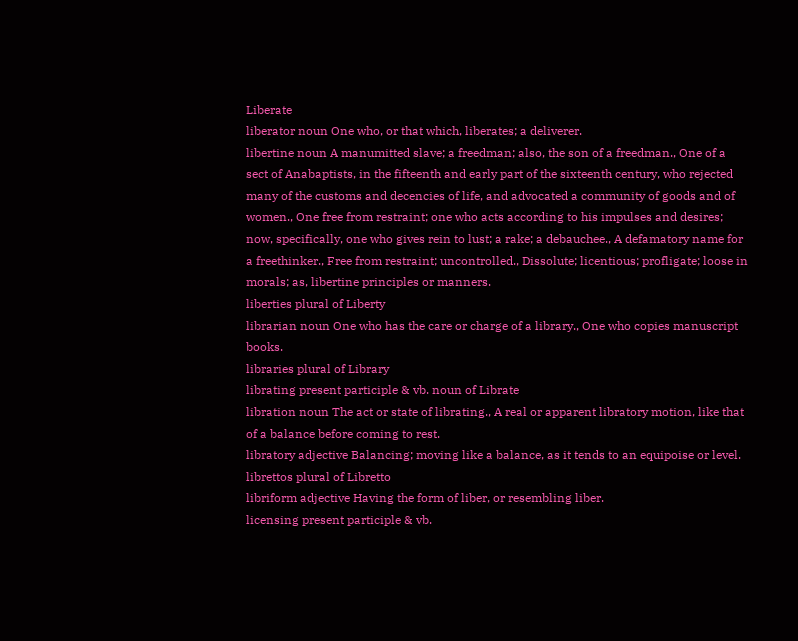Liberate
liberator noun One who, or that which, liberates; a deliverer.
libertine noun A manumitted slave; a freedman; also, the son of a freedman., One of a sect of Anabaptists, in the fifteenth and early part of the sixteenth century, who rejected many of the customs and decencies of life, and advocated a community of goods and of women., One free from restraint; one who acts according to his impulses and desires; now, specifically, one who gives rein to lust; a rake; a debauchee., A defamatory name for a freethinker., Free from restraint; uncontrolled., Dissolute; licentious; profligate; loose in morals; as, libertine principles or manners.
liberties plural of Liberty
librarian noun One who has the care or charge of a library., One who copies manuscript books.
libraries plural of Library
librating present participle & vb. noun of Librate
libration noun The act or state of librating., A real or apparent libratory motion, like that of a balance before coming to rest.
libratory adjective Balancing; moving like a balance, as it tends to an equipoise or level.
librettos plural of Libretto
libriform adjective Having the form of liber, or resembling liber.
licensing present participle & vb.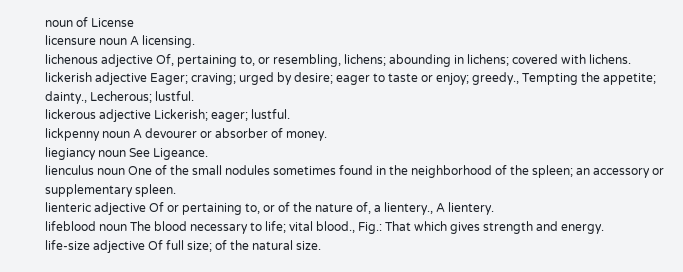noun of License
licensure noun A licensing.
lichenous adjective Of, pertaining to, or resembling, lichens; abounding in lichens; covered with lichens.
lickerish adjective Eager; craving; urged by desire; eager to taste or enjoy; greedy., Tempting the appetite; dainty., Lecherous; lustful.
lickerous adjective Lickerish; eager; lustful.
lickpenny noun A devourer or absorber of money.
liegiancy noun See Ligeance.
lienculus noun One of the small nodules sometimes found in the neighborhood of the spleen; an accessory or supplementary spleen.
lienteric adjective Of or pertaining to, or of the nature of, a lientery., A lientery.
lifeblood noun The blood necessary to life; vital blood., Fig.: That which gives strength and energy.
life-size adjective Of full size; of the natural size.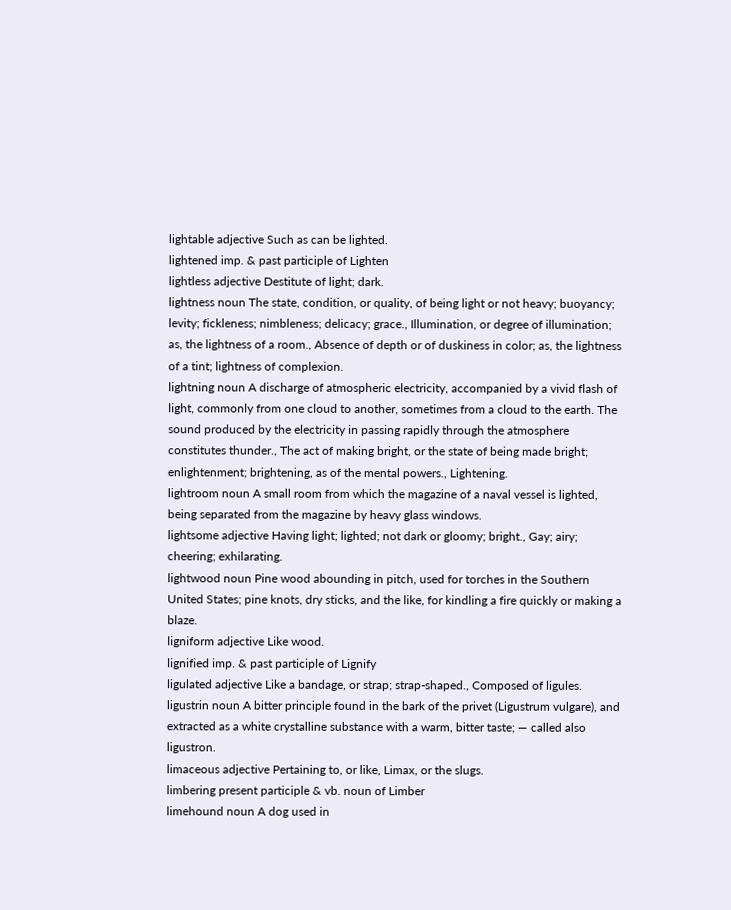lightable adjective Such as can be lighted.
lightened imp. & past participle of Lighten
lightless adjective Destitute of light; dark.
lightness noun The state, condition, or quality, of being light or not heavy; buoyancy; levity; fickleness; nimbleness; delicacy; grace., Illumination, or degree of illumination; as, the lightness of a room., Absence of depth or of duskiness in color; as, the lightness of a tint; lightness of complexion.
lightning noun A discharge of atmospheric electricity, accompanied by a vivid flash of light, commonly from one cloud to another, sometimes from a cloud to the earth. The sound produced by the electricity in passing rapidly through the atmosphere constitutes thunder., The act of making bright, or the state of being made bright; enlightenment; brightening, as of the mental powers., Lightening.
lightroom noun A small room from which the magazine of a naval vessel is lighted, being separated from the magazine by heavy glass windows.
lightsome adjective Having light; lighted; not dark or gloomy; bright., Gay; airy; cheering; exhilarating.
lightwood noun Pine wood abounding in pitch, used for torches in the Southern United States; pine knots, dry sticks, and the like, for kindling a fire quickly or making a blaze.
ligniform adjective Like wood.
lignified imp. & past participle of Lignify
ligulated adjective Like a bandage, or strap; strap-shaped., Composed of ligules.
ligustrin noun A bitter principle found in the bark of the privet (Ligustrum vulgare), and extracted as a white crystalline substance with a warm, bitter taste; — called also ligustron.
limaceous adjective Pertaining to, or like, Limax, or the slugs.
limbering present participle & vb. noun of Limber
limehound noun A dog used in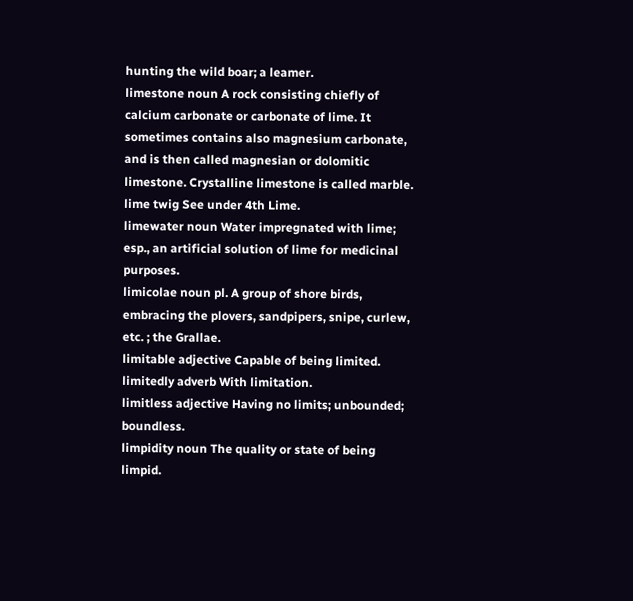hunting the wild boar; a leamer.
limestone noun A rock consisting chiefly of calcium carbonate or carbonate of lime. It sometimes contains also magnesium carbonate, and is then called magnesian or dolomitic limestone. Crystalline limestone is called marble.
lime twig See under 4th Lime.
limewater noun Water impregnated with lime; esp., an artificial solution of lime for medicinal purposes.
limicolae noun pl. A group of shore birds, embracing the plovers, sandpipers, snipe, curlew, etc. ; the Grallae.
limitable adjective Capable of being limited.
limitedly adverb With limitation.
limitless adjective Having no limits; unbounded; boundless.
limpidity noun The quality or state of being limpid.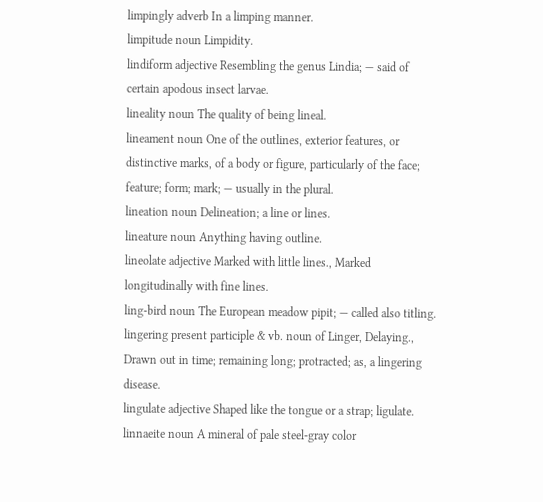limpingly adverb In a limping manner.
limpitude noun Limpidity.
lindiform adjective Resembling the genus Lindia; — said of certain apodous insect larvae.
lineality noun The quality of being lineal.
lineament noun One of the outlines, exterior features, or distinctive marks, of a body or figure, particularly of the face; feature; form; mark; — usually in the plural.
lineation noun Delineation; a line or lines.
lineature noun Anything having outline.
lineolate adjective Marked with little lines., Marked longitudinally with fine lines.
ling-bird noun The European meadow pipit; — called also titling.
lingering present participle & vb. noun of Linger, Delaying., Drawn out in time; remaining long; protracted; as, a lingering disease.
lingulate adjective Shaped like the tongue or a strap; ligulate.
linnaeite noun A mineral of pale steel-gray color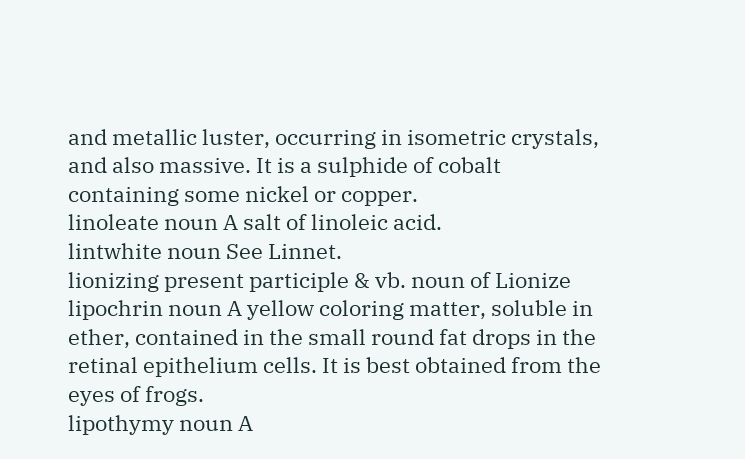and metallic luster, occurring in isometric crystals, and also massive. It is a sulphide of cobalt containing some nickel or copper.
linoleate noun A salt of linoleic acid.
lintwhite noun See Linnet.
lionizing present participle & vb. noun of Lionize
lipochrin noun A yellow coloring matter, soluble in ether, contained in the small round fat drops in the retinal epithelium cells. It is best obtained from the eyes of frogs.
lipothymy noun A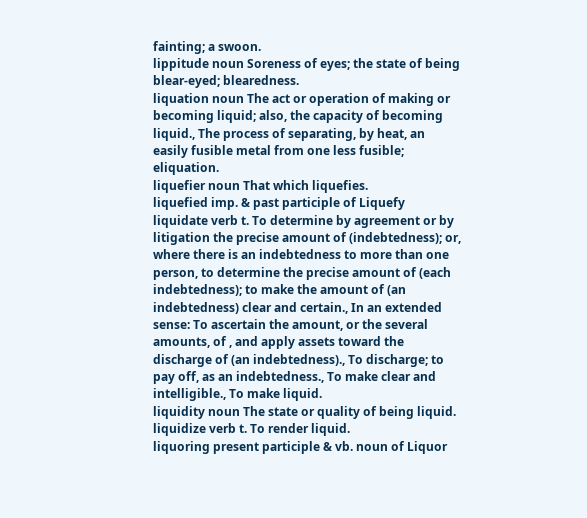fainting; a swoon.
lippitude noun Soreness of eyes; the state of being blear-eyed; blearedness.
liquation noun The act or operation of making or becoming liquid; also, the capacity of becoming liquid., The process of separating, by heat, an easily fusible metal from one less fusible; eliquation.
liquefier noun That which liquefies.
liquefied imp. & past participle of Liquefy
liquidate verb t. To determine by agreement or by litigation the precise amount of (indebtedness); or, where there is an indebtedness to more than one person, to determine the precise amount of (each indebtedness); to make the amount of (an indebtedness) clear and certain., In an extended sense: To ascertain the amount, or the several amounts, of , and apply assets toward the discharge of (an indebtedness)., To discharge; to pay off, as an indebtedness., To make clear and intelligible., To make liquid.
liquidity noun The state or quality of being liquid.
liquidize verb t. To render liquid.
liquoring present participle & vb. noun of Liquor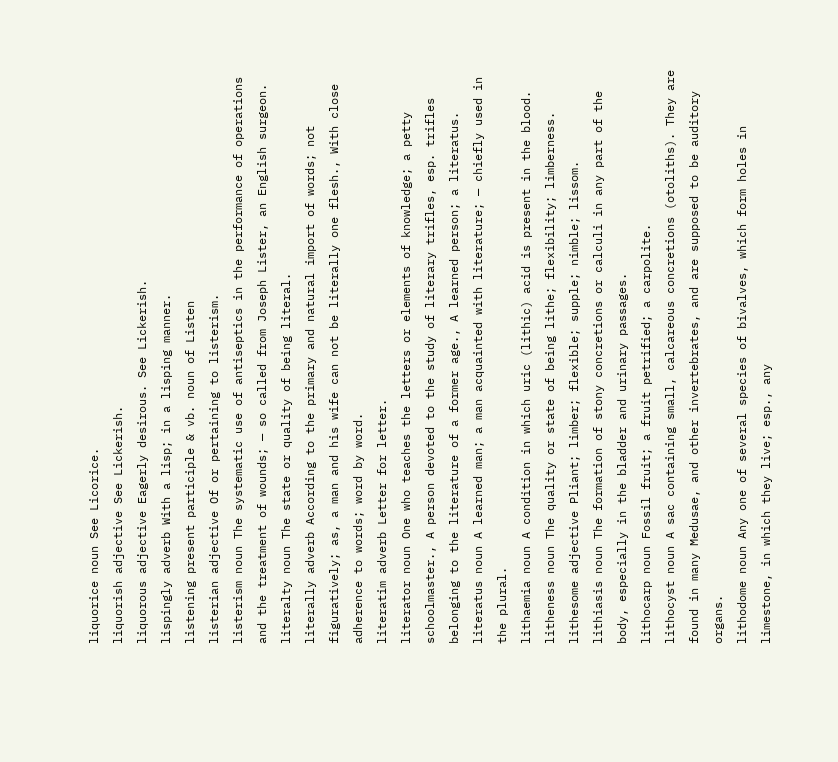liquorice noun See Licorice.
liquorish adjective See Lickerish.
liquorous adjective Eagerly desirous. See Lickerish.
lispingly adverb With a lisp; in a lisping manner.
listening present participle & vb. noun of Listen
listerian adjective Of or pertaining to listerism.
listerism noun The systematic use of antiseptics in the performance of operations and the treatment of wounds; — so called from Joseph Lister, an English surgeon.
literalty noun The state or quality of being literal.
literally adverb According to the primary and natural import of words; not figuratively; as, a man and his wife can not be literally one flesh., With close adherence to words; word by word.
literatim adverb Letter for letter.
literator noun One who teaches the letters or elements of knowledge; a petty schoolmaster., A person devoted to the study of literary trifles, esp. trifles belonging to the literature of a former age., A learned person; a literatus.
literatus noun A learned man; a man acquainted with literature; — chiefly used in the plural.
lithaemia noun A condition in which uric (lithic) acid is present in the blood.
litheness noun The quality or state of being lithe; flexibility; limberness.
lithesome adjective Pliant; limber; flexible; supple; nimble; lissom.
lithiasis noun The formation of stony concretions or calculi in any part of the body, especially in the bladder and urinary passages.
lithocarp noun Fossil fruit; a fruit petrified; a carpolite.
lithocyst noun A sac containing small, calcareous concretions (otoliths). They are found in many Medusae, and other invertebrates, and are supposed to be auditory organs.
lithodome noun Any one of several species of bivalves, which form holes in limestone, in which they live; esp., any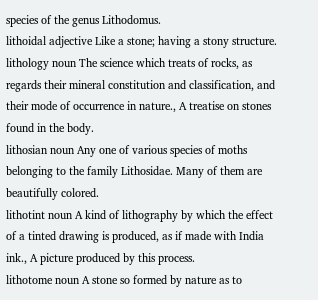species of the genus Lithodomus.
lithoidal adjective Like a stone; having a stony structure.
lithology noun The science which treats of rocks, as regards their mineral constitution and classification, and their mode of occurrence in nature., A treatise on stones found in the body.
lithosian noun Any one of various species of moths belonging to the family Lithosidae. Many of them are beautifully colored.
lithotint noun A kind of lithography by which the effect of a tinted drawing is produced, as if made with India ink., A picture produced by this process.
lithotome noun A stone so formed by nature as to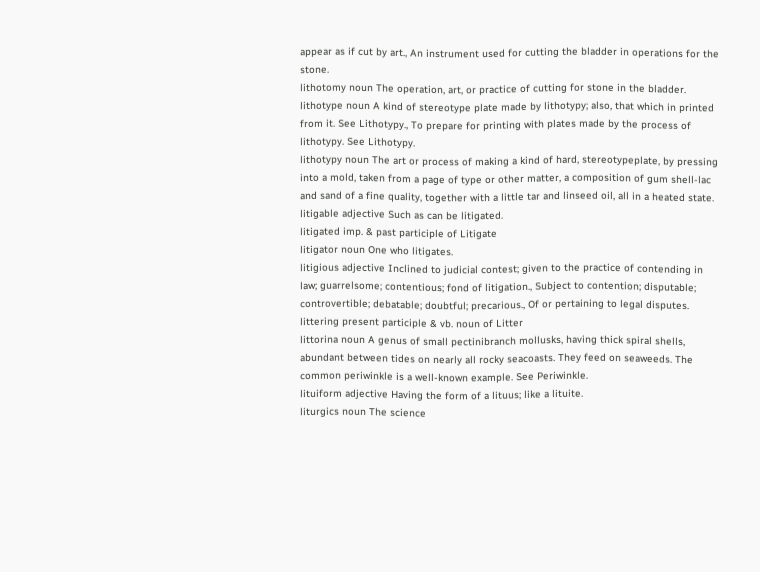appear as if cut by art., An instrument used for cutting the bladder in operations for the stone.
lithotomy noun The operation, art, or practice of cutting for stone in the bladder.
lithotype noun A kind of stereotype plate made by lithotypy; also, that which in printed from it. See Lithotypy., To prepare for printing with plates made by the process of lithotypy. See Lithotypy.
lithotypy noun The art or process of making a kind of hard, stereotypeplate, by pressing into a mold, taken from a page of type or other matter, a composition of gum shell-lac and sand of a fine quality, together with a little tar and linseed oil, all in a heated state.
litigable adjective Such as can be litigated.
litigated imp. & past participle of Litigate
litigator noun One who litigates.
litigious adjective Inclined to judicial contest; given to the practice of contending in law; guarrelsome; contentious; fond of litigation., Subject to contention; disputable; controvertible; debatable; doubtful; precarious., Of or pertaining to legal disputes.
littering present participle & vb. noun of Litter
littorina noun A genus of small pectinibranch mollusks, having thick spiral shells, abundant between tides on nearly all rocky seacoasts. They feed on seaweeds. The common periwinkle is a well-known example. See Periwinkle.
lituiform adjective Having the form of a lituus; like a lituite.
liturgics noun The science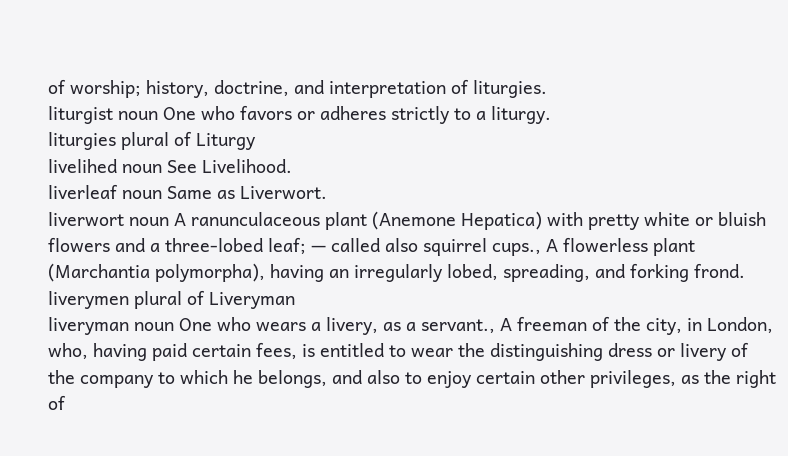of worship; history, doctrine, and interpretation of liturgies.
liturgist noun One who favors or adheres strictly to a liturgy.
liturgies plural of Liturgy
livelihed noun See Livelihood.
liverleaf noun Same as Liverwort.
liverwort noun A ranunculaceous plant (Anemone Hepatica) with pretty white or bluish flowers and a three-lobed leaf; — called also squirrel cups., A flowerless plant (Marchantia polymorpha), having an irregularly lobed, spreading, and forking frond.
liverymen plural of Liveryman
liveryman noun One who wears a livery, as a servant., A freeman of the city, in London, who, having paid certain fees, is entitled to wear the distinguishing dress or livery of the company to which he belongs, and also to enjoy certain other privileges, as the right of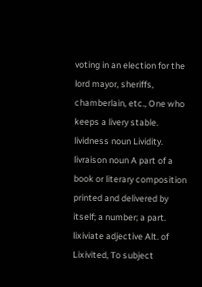voting in an election for the lord mayor, sheriffs, chamberlain, etc., One who keeps a livery stable.
lividness noun Lividity.
livraison noun A part of a book or literary composition printed and delivered by itself; a number; a part.
lixiviate adjective Alt. of Lixivited, To subject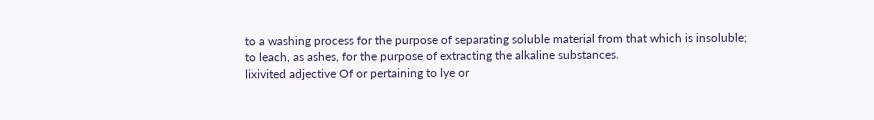to a washing process for the purpose of separating soluble material from that which is insoluble; to leach, as ashes, for the purpose of extracting the alkaline substances.
lixivited adjective Of or pertaining to lye or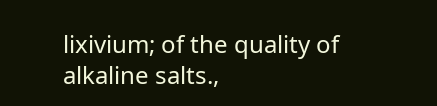lixivium; of the quality of alkaline salts.,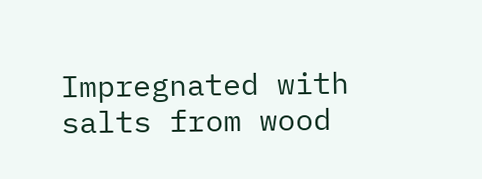Impregnated with salts from wood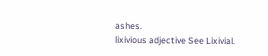ashes.
lixivious adjective See Lixivial.